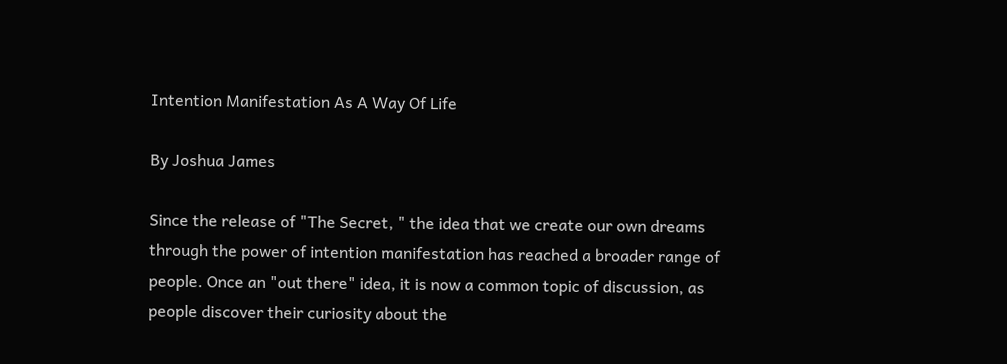Intention Manifestation As A Way Of Life

By Joshua James

Since the release of "The Secret, " the idea that we create our own dreams through the power of intention manifestation has reached a broader range of people. Once an "out there" idea, it is now a common topic of discussion, as people discover their curiosity about the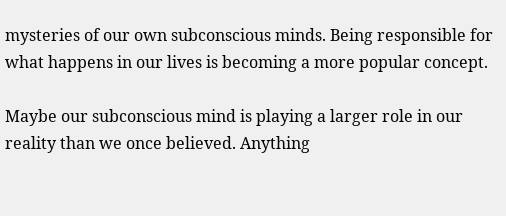mysteries of our own subconscious minds. Being responsible for what happens in our lives is becoming a more popular concept.

Maybe our subconscious mind is playing a larger role in our reality than we once believed. Anything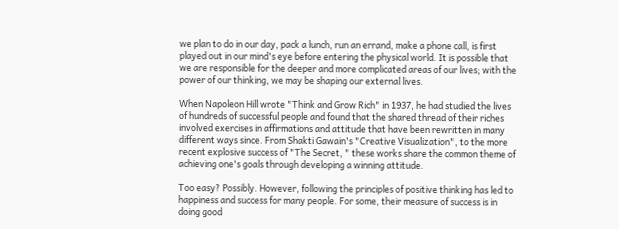we plan to do in our day, pack a lunch, run an errand, make a phone call, is first played out in our mind's eye before entering the physical world. It is possible that we are responsible for the deeper and more complicated areas of our lives; with the power of our thinking, we may be shaping our external lives.

When Napoleon Hill wrote "Think and Grow Rich" in 1937, he had studied the lives of hundreds of successful people and found that the shared thread of their riches involved exercises in affirmations and attitude that have been rewritten in many different ways since. From Shakti Gawain's "Creative Visualization", to the more recent explosive success of "The Secret, " these works share the common theme of achieving one's goals through developing a winning attitude.

Too easy? Possibly. However, following the principles of positive thinking has led to happiness and success for many people. For some, their measure of success is in doing good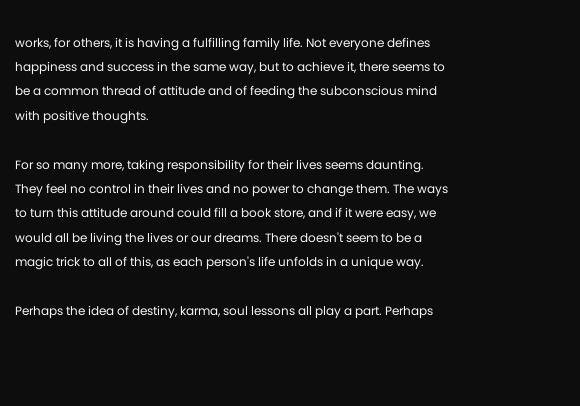works, for others, it is having a fulfilling family life. Not everyone defines happiness and success in the same way, but to achieve it, there seems to be a common thread of attitude and of feeding the subconscious mind with positive thoughts.

For so many more, taking responsibility for their lives seems daunting. They feel no control in their lives and no power to change them. The ways to turn this attitude around could fill a book store, and if it were easy, we would all be living the lives or our dreams. There doesn't seem to be a magic trick to all of this, as each person's life unfolds in a unique way.

Perhaps the idea of destiny, karma, soul lessons all play a part. Perhaps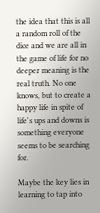the idea that this is all a random roll of the dice and we are all in the game of life for no deeper meaning is the real truth. No one knows, but to create a happy life in spite of life's ups and downs is something everyone seems to be searching for.

Maybe the key lies in learning to tap into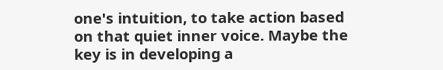one's intuition, to take action based on that quiet inner voice. Maybe the key is in developing a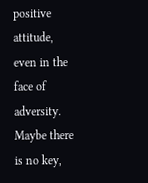positive attitude, even in the face of adversity. Maybe there is no key,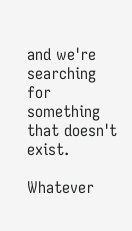and we're searching for something that doesn't exist.

Whatever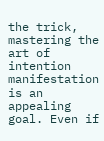the trick, mastering the art of intention manifestation is an appealing goal. Even if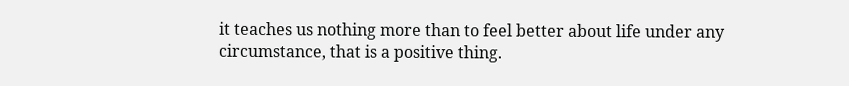it teaches us nothing more than to feel better about life under any circumstance, that is a positive thing.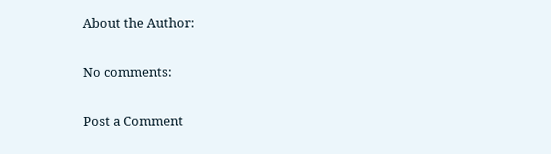About the Author:

No comments:

Post a Comment